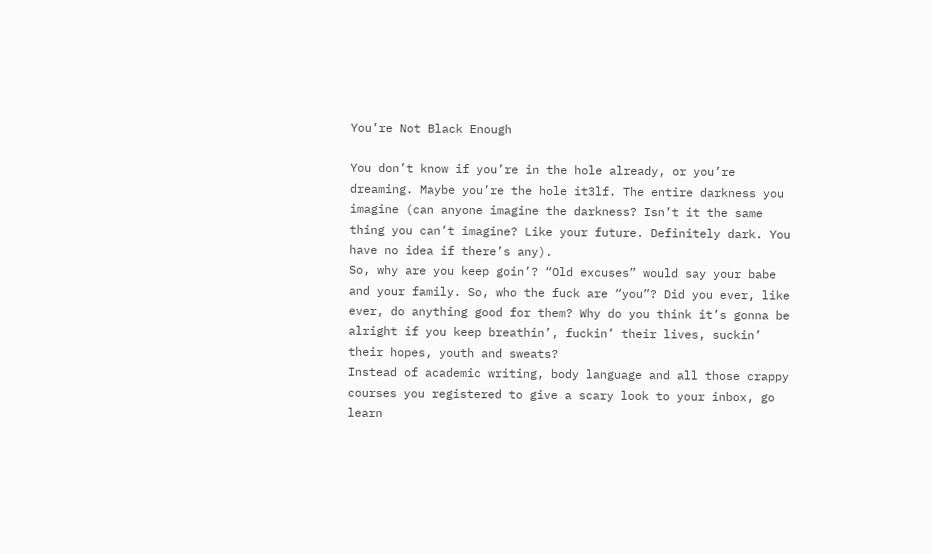You’re Not Black Enough

You don’t know if you’re in the hole already, or you’re dreaming. Maybe you’re the hole it3lf. The entire darkness you imagine (can anyone imagine the darkness? Isn’t it the same thing you can’t imagine? Like your future. Definitely dark. You have no idea if there’s any).
So, why are you keep goin’? “Old excuses” would say your babe and your family. So, who the fuck are “you”? Did you ever, like ever, do anything good for them? Why do you think it’s gonna be alright if you keep breathin’, fuckin’ their lives, suckin’ their hopes, youth and sweats?
Instead of academic writing, body language and all those crappy courses you registered to give a scary look to your inbox, go learn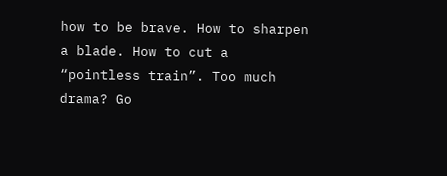how to be brave. How to sharpen a blade. How to cut a “pointless train”. Too much drama? Go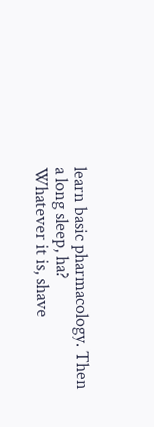learn basic pharmacology. Then a long sleep, ha?
Whatever it is, shave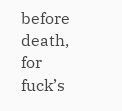before death, for fuck’s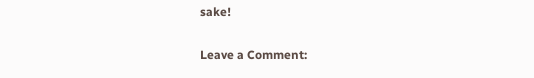sake!

Leave a Comment: